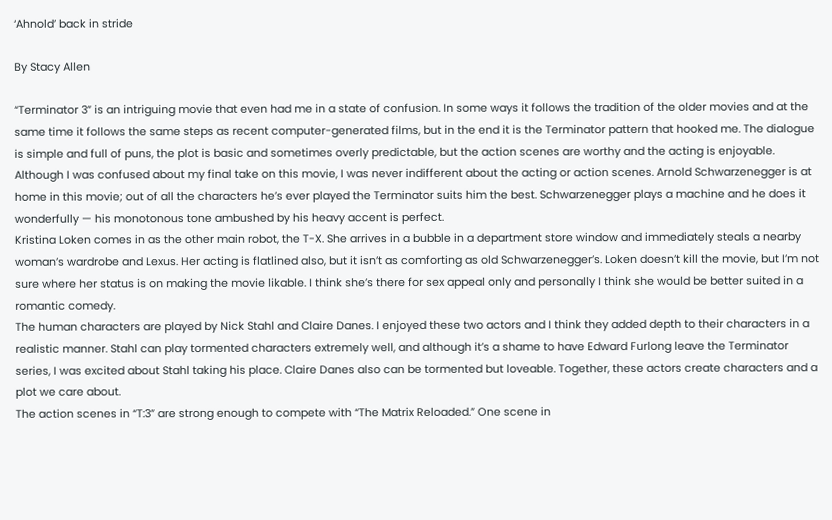‘Ahnold’ back in stride

By Stacy Allen

“Terminator 3” is an intriguing movie that even had me in a state of confusion. In some ways it follows the tradition of the older movies and at the same time it follows the same steps as recent computer-generated films, but in the end it is the Terminator pattern that hooked me. The dialogue is simple and full of puns, the plot is basic and sometimes overly predictable, but the action scenes are worthy and the acting is enjoyable.
Although I was confused about my final take on this movie, I was never indifferent about the acting or action scenes. Arnold Schwarzenegger is at home in this movie; out of all the characters he’s ever played the Terminator suits him the best. Schwarzenegger plays a machine and he does it wonderfully — his monotonous tone ambushed by his heavy accent is perfect.
Kristina Loken comes in as the other main robot, the T-X. She arrives in a bubble in a department store window and immediately steals a nearby woman’s wardrobe and Lexus. Her acting is flatlined also, but it isn’t as comforting as old Schwarzenegger’s. Loken doesn’t kill the movie, but I’m not sure where her status is on making the movie likable. I think she’s there for sex appeal only and personally I think she would be better suited in a romantic comedy.
The human characters are played by Nick Stahl and Claire Danes. I enjoyed these two actors and I think they added depth to their characters in a realistic manner. Stahl can play tormented characters extremely well, and although it’s a shame to have Edward Furlong leave the Terminator series, I was excited about Stahl taking his place. Claire Danes also can be tormented but loveable. Together, these actors create characters and a plot we care about.
The action scenes in “T:3” are strong enough to compete with “The Matrix Reloaded.” One scene in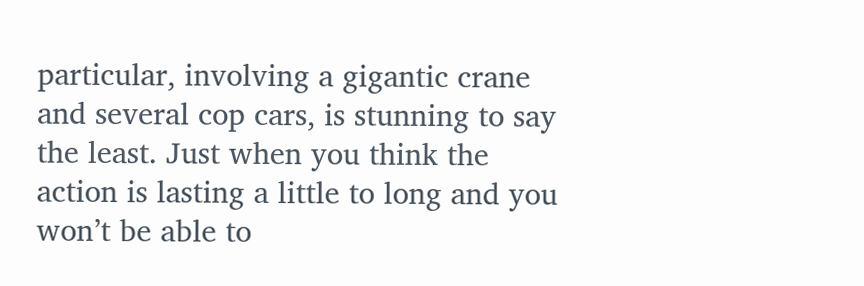particular, involving a gigantic crane and several cop cars, is stunning to say the least. Just when you think the action is lasting a little to long and you won’t be able to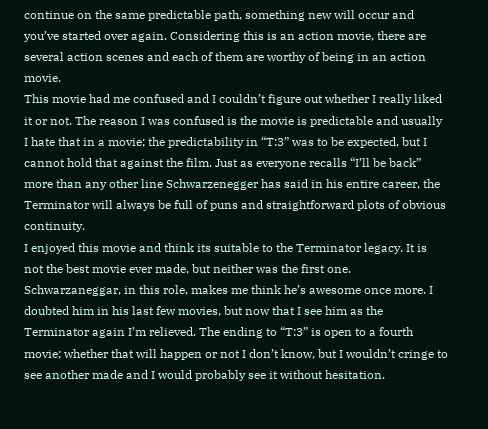continue on the same predictable path, something new will occur and you’ve started over again. Considering this is an action movie, there are several action scenes and each of them are worthy of being in an action movie.
This movie had me confused and I couldn’t figure out whether I really liked it or not. The reason I was confused is the movie is predictable and usually I hate that in a movie; the predictability in “T:3” was to be expected, but I cannot hold that against the film. Just as everyone recalls “I’ll be back” more than any other line Schwarzenegger has said in his entire career, the Terminator will always be full of puns and straightforward plots of obvious continuity.
I enjoyed this movie and think its suitable to the Terminator legacy. It is not the best movie ever made, but neither was the first one. Schwarzaneggar, in this role, makes me think he’s awesome once more. I doubted him in his last few movies, but now that I see him as the Terminator again I’m relieved. The ending to “T:3” is open to a fourth movie; whether that will happen or not I don’t know, but I wouldn’t cringe to see another made and I would probably see it without hesitation.